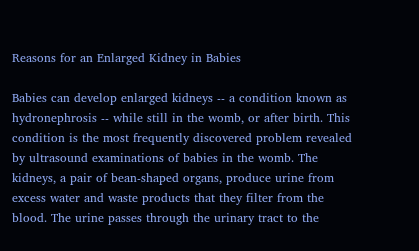Reasons for an Enlarged Kidney in Babies

Babies can develop enlarged kidneys -- a condition known as hydronephrosis -- while still in the womb, or after birth. This condition is the most frequently discovered problem revealed by ultrasound examinations of babies in the womb. The kidneys, a pair of bean-shaped organs, produce urine from excess water and waste products that they filter from the blood. The urine passes through the urinary tract to the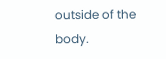outside of the body.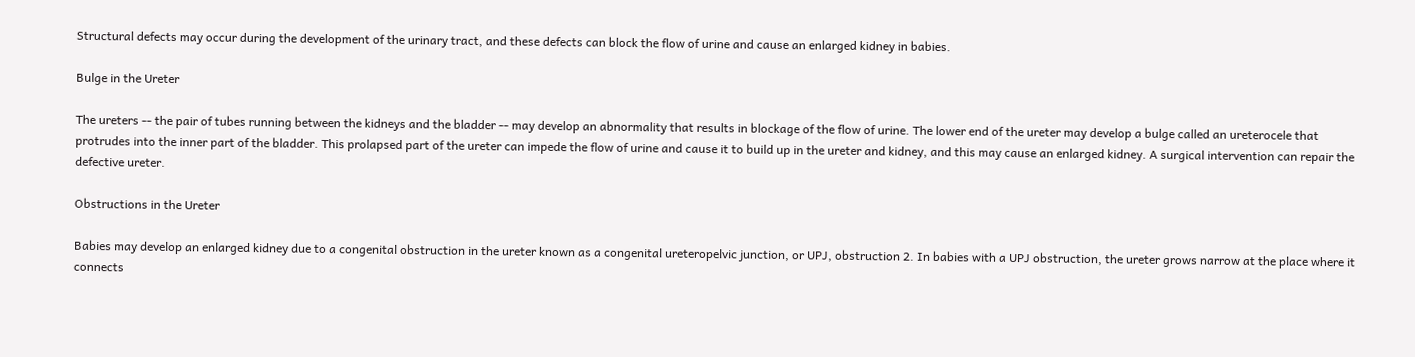Structural defects may occur during the development of the urinary tract, and these defects can block the flow of urine and cause an enlarged kidney in babies.

Bulge in the Ureter

The ureters -- the pair of tubes running between the kidneys and the bladder -- may develop an abnormality that results in blockage of the flow of urine. The lower end of the ureter may develop a bulge called an ureterocele that protrudes into the inner part of the bladder. This prolapsed part of the ureter can impede the flow of urine and cause it to build up in the ureter and kidney, and this may cause an enlarged kidney. A surgical intervention can repair the defective ureter.

Obstructions in the Ureter

Babies may develop an enlarged kidney due to a congenital obstruction in the ureter known as a congenital ureteropelvic junction, or UPJ, obstruction 2. In babies with a UPJ obstruction, the ureter grows narrow at the place where it connects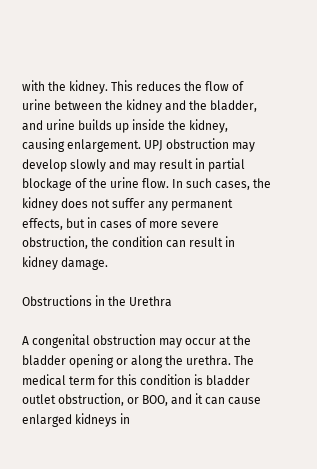with the kidney. This reduces the flow of urine between the kidney and the bladder, and urine builds up inside the kidney, causing enlargement. UPJ obstruction may develop slowly and may result in partial blockage of the urine flow. In such cases, the kidney does not suffer any permanent effects, but in cases of more severe obstruction, the condition can result in kidney damage.

Obstructions in the Urethra

A congenital obstruction may occur at the bladder opening or along the urethra. The medical term for this condition is bladder outlet obstruction, or BOO, and it can cause enlarged kidneys in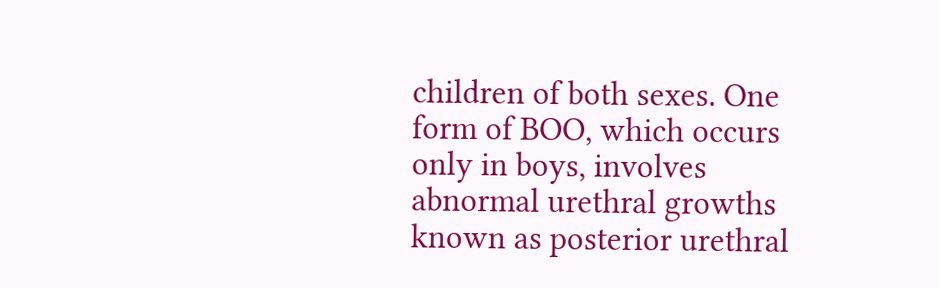children of both sexes. One form of BOO, which occurs only in boys, involves abnormal urethral growths known as posterior urethral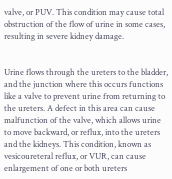valve, or PUV. This condition may cause total obstruction of the flow of urine in some cases, resulting in severe kidney damage.


Urine flows through the ureters to the bladder, and the junction where this occurs functions like a valve to prevent urine from returning to the ureters. A defect in this area can cause malfunction of the valve, which allows urine to move backward, or reflux, into the ureters and the kidneys. This condition, known as vesicoureteral reflux, or VUR, can cause enlargement of one or both ureters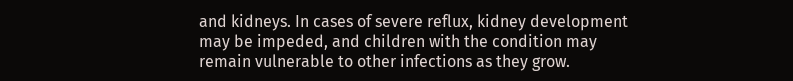and kidneys. In cases of severe reflux, kidney development may be impeded, and children with the condition may remain vulnerable to other infections as they grow.